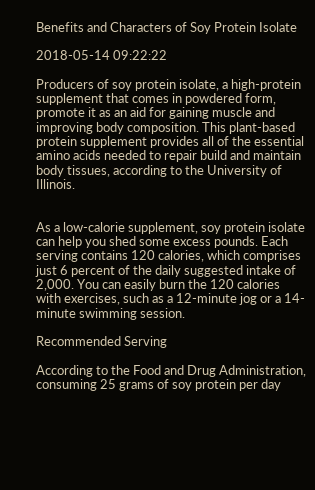Benefits and Characters of Soy Protein Isolate

2018-05-14 09:22:22

Producers of soy protein isolate, a high-protein supplement that comes in powdered form, promote it as an aid for gaining muscle and improving body composition. This plant-based protein supplement provides all of the essential amino acids needed to repair build and maintain body tissues, according to the University of Illinois.


As a low-calorie supplement, soy protein isolate can help you shed some excess pounds. Each serving contains 120 calories, which comprises just 6 percent of the daily suggested intake of 2,000. You can easily burn the 120 calories with exercises, such as a 12-minute jog or a 14-minute swimming session.

Recommended Serving

According to the Food and Drug Administration, consuming 25 grams of soy protein per day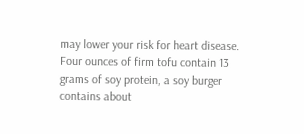may lower your risk for heart disease. Four ounces of firm tofu contain 13 grams of soy protein, a soy burger contains about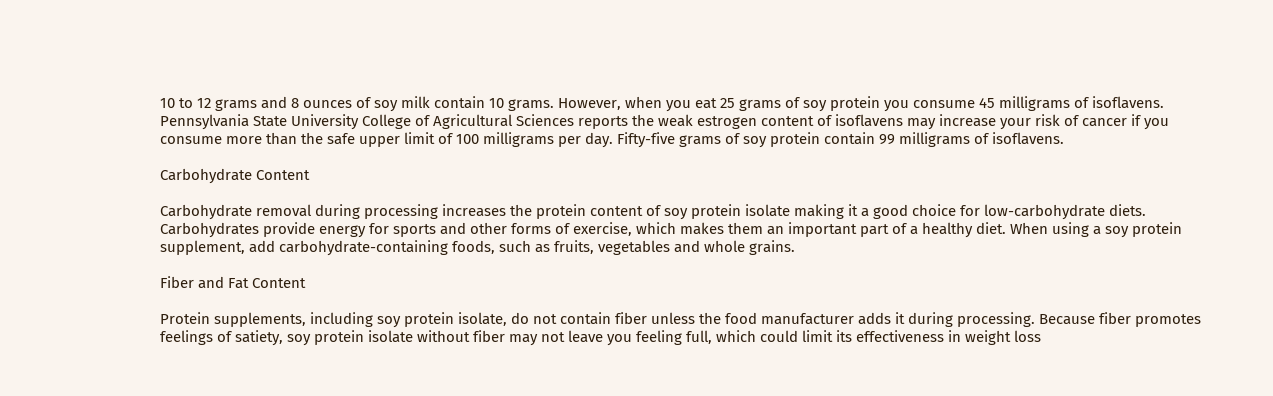10 to 12 grams and 8 ounces of soy milk contain 10 grams. However, when you eat 25 grams of soy protein you consume 45 milligrams of isoflavens. Pennsylvania State University College of Agricultural Sciences reports the weak estrogen content of isoflavens may increase your risk of cancer if you consume more than the safe upper limit of 100 milligrams per day. Fifty-five grams of soy protein contain 99 milligrams of isoflavens.

Carbohydrate Content

Carbohydrate removal during processing increases the protein content of soy protein isolate making it a good choice for low-carbohydrate diets. Carbohydrates provide energy for sports and other forms of exercise, which makes them an important part of a healthy diet. When using a soy protein supplement, add carbohydrate-containing foods, such as fruits, vegetables and whole grains.

Fiber and Fat Content

Protein supplements, including soy protein isolate, do not contain fiber unless the food manufacturer adds it during processing. Because fiber promotes feelings of satiety, soy protein isolate without fiber may not leave you feeling full, which could limit its effectiveness in weight loss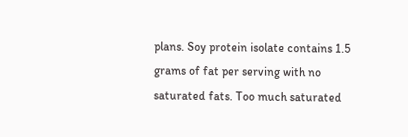plans. Soy protein isolate contains 1.5 grams of fat per serving with no saturated fats. Too much saturated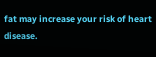fat may increase your risk of heart disease.